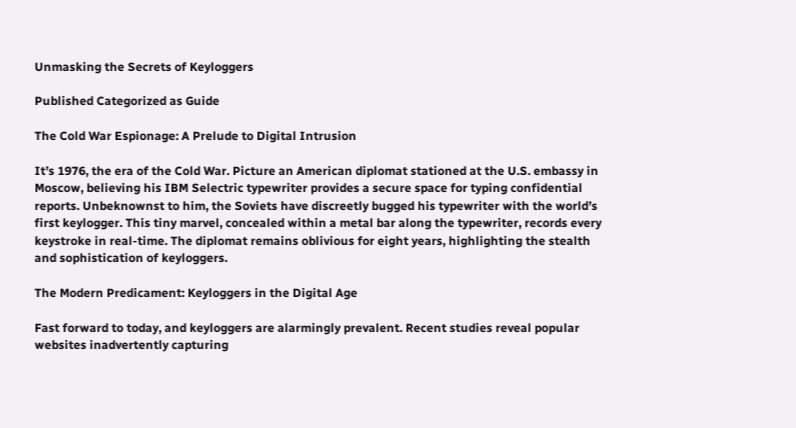Unmasking the Secrets of Keyloggers

Published Categorized as Guide

The Cold War Espionage: A Prelude to Digital Intrusion

It’s 1976, the era of the Cold War. Picture an American diplomat stationed at the U.S. embassy in Moscow, believing his IBM Selectric typewriter provides a secure space for typing confidential reports. Unbeknownst to him, the Soviets have discreetly bugged his typewriter with the world’s first keylogger. This tiny marvel, concealed within a metal bar along the typewriter, records every keystroke in real-time. The diplomat remains oblivious for eight years, highlighting the stealth and sophistication of keyloggers.

The Modern Predicament: Keyloggers in the Digital Age

Fast forward to today, and keyloggers are alarmingly prevalent. Recent studies reveal popular websites inadvertently capturing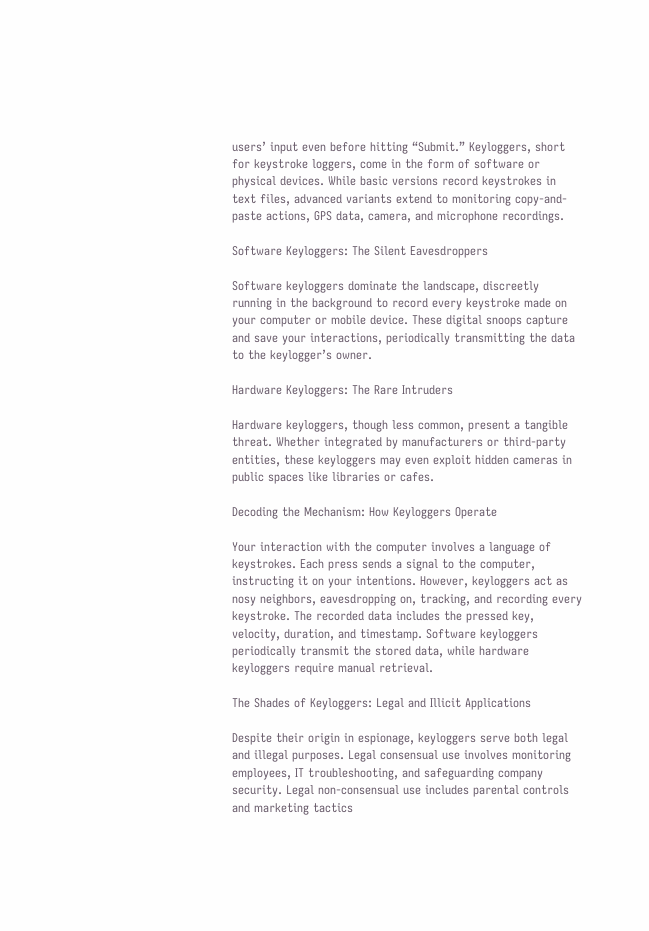users’ input even before hitting “Submit.” Keyloggers, short for keystroke loggers, come in the form of software or physical devices. While basic versions record keystrokes in text files, advanced variants extend to monitoring copy-and-paste actions, GPS data, camera, and microphone recordings.

Software Keyloggers: The Silent Eavesdroppers

Software keyloggers dominate the landscape, discreetly running in the background to record every keystroke made on your computer or mobile device. These digital snoops capture and save your interactions, periodically transmitting the data to the keylogger’s owner.

Hardware Keyloggers: The Rare Intruders

Hardware keyloggers, though less common, present a tangible threat. Whether integrated by manufacturers or third-party entities, these keyloggers may even exploit hidden cameras in public spaces like libraries or cafes.

Decoding the Mechanism: How Keyloggers Operate

Your interaction with the computer involves a language of keystrokes. Each press sends a signal to the computer, instructing it on your intentions. However, keyloggers act as nosy neighbors, eavesdropping on, tracking, and recording every keystroke. The recorded data includes the pressed key, velocity, duration, and timestamp. Software keyloggers periodically transmit the stored data, while hardware keyloggers require manual retrieval.

The Shades of Keyloggers: Legal and Illicit Applications

Despite their origin in espionage, keyloggers serve both legal and illegal purposes. Legal consensual use involves monitoring employees, IT troubleshooting, and safeguarding company security. Legal non-consensual use includes parental controls and marketing tactics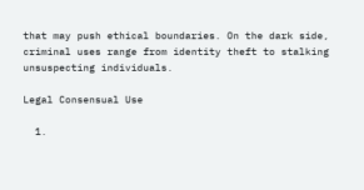that may push ethical boundaries. On the dark side, criminal uses range from identity theft to stalking unsuspecting individuals.

Legal Consensual Use

  1.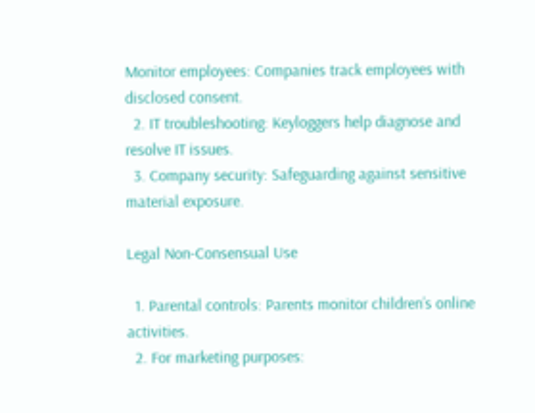Monitor employees: Companies track employees with disclosed consent.
  2. IT troubleshooting: Keyloggers help diagnose and resolve IT issues.
  3. Company security: Safeguarding against sensitive material exposure.

Legal Non-Consensual Use

  1. Parental controls: Parents monitor children’s online activities.
  2. For marketing purposes: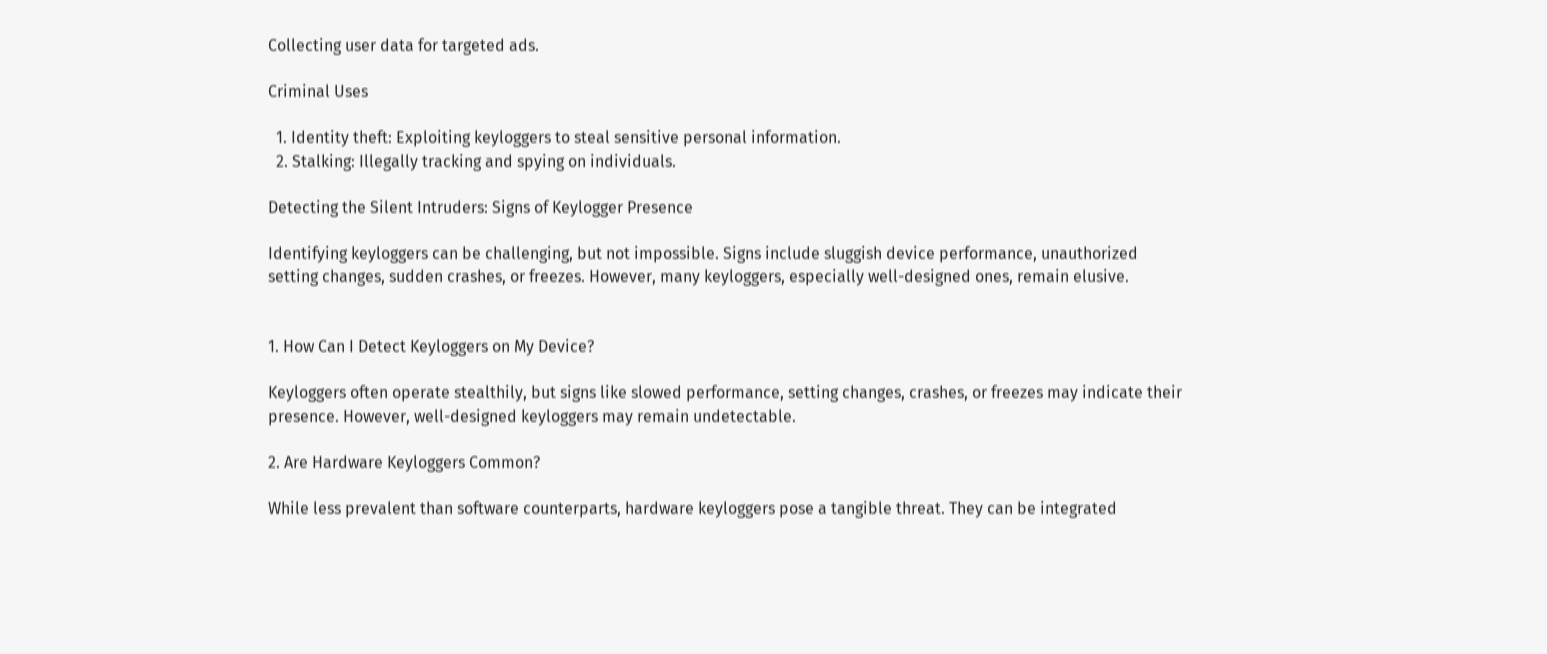Collecting user data for targeted ads.

Criminal Uses

  1. Identity theft: Exploiting keyloggers to steal sensitive personal information.
  2. Stalking: Illegally tracking and spying on individuals.

Detecting the Silent Intruders: Signs of Keylogger Presence

Identifying keyloggers can be challenging, but not impossible. Signs include sluggish device performance, unauthorized setting changes, sudden crashes, or freezes. However, many keyloggers, especially well-designed ones, remain elusive.


1. How Can I Detect Keyloggers on My Device?

Keyloggers often operate stealthily, but signs like slowed performance, setting changes, crashes, or freezes may indicate their presence. However, well-designed keyloggers may remain undetectable.

2. Are Hardware Keyloggers Common?

While less prevalent than software counterparts, hardware keyloggers pose a tangible threat. They can be integrated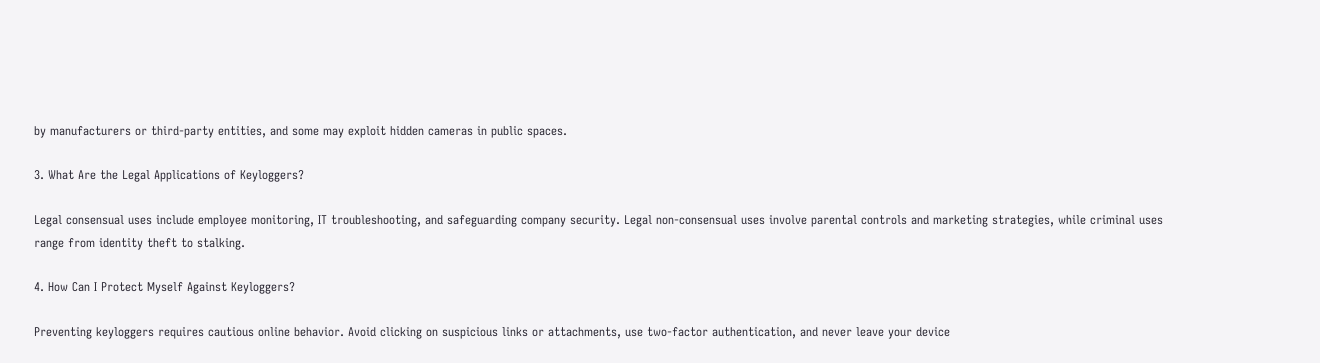by manufacturers or third-party entities, and some may exploit hidden cameras in public spaces.

3. What Are the Legal Applications of Keyloggers?

Legal consensual uses include employee monitoring, IT troubleshooting, and safeguarding company security. Legal non-consensual uses involve parental controls and marketing strategies, while criminal uses range from identity theft to stalking.

4. How Can I Protect Myself Against Keyloggers?

Preventing keyloggers requires cautious online behavior. Avoid clicking on suspicious links or attachments, use two-factor authentication, and never leave your device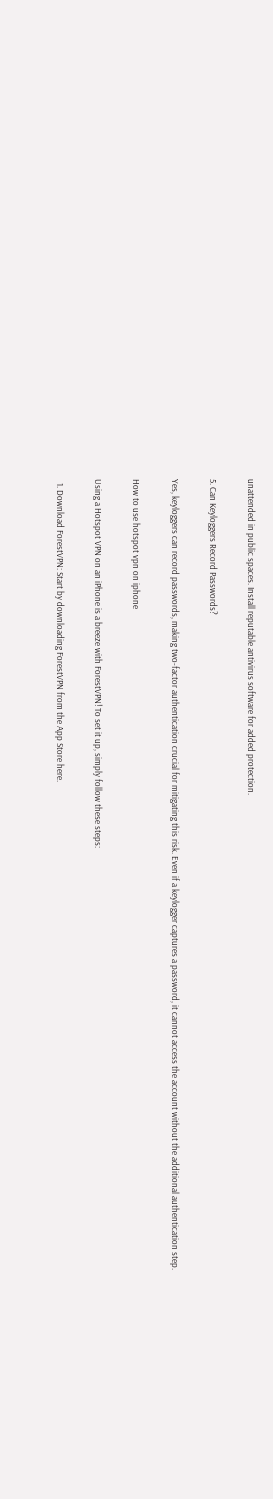unattended in public spaces. Install reputable antivirus software for added protection.

5. Can Keyloggers Record Passwords?

Yes, keyloggers can record passwords, making two-factor authentication crucial for mitigating this risk. Even if a keylogger captures a password, it cannot access the account without the additional authentication step.

How to use hotspot vpn on iphone

Using a Hotspot VPN on an iPhone is a breeze with ForestVPN! To set it up, simply follow these steps:

  1. Download ForestVPN: Start by downloading ForestVPN from the App Store here.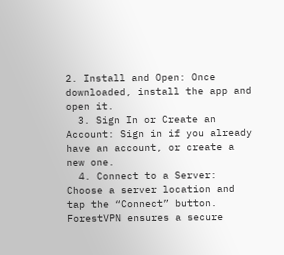2. Install and Open: Once downloaded, install the app and open it.
  3. Sign In or Create an Account: Sign in if you already have an account, or create a new one.
  4. Connect to a Server: Choose a server location and tap the “Connect” button. ForestVPN ensures a secure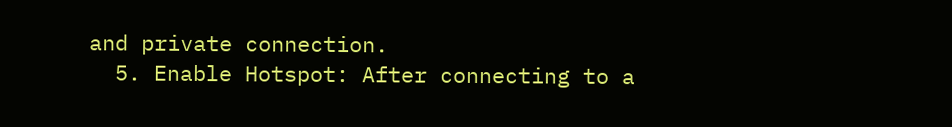and private connection.
  5. Enable Hotspot: After connecting to a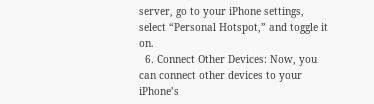server, go to your iPhone settings, select “Personal Hotspot,” and toggle it on.
  6. Connect Other Devices: Now, you can connect other devices to your iPhone’s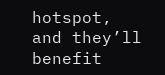hotspot, and they’ll benefit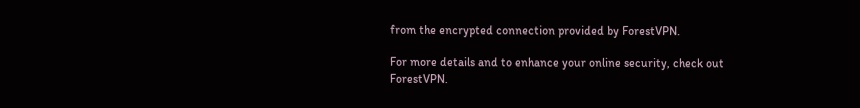from the encrypted connection provided by ForestVPN.

For more details and to enhance your online security, check out ForestVPN.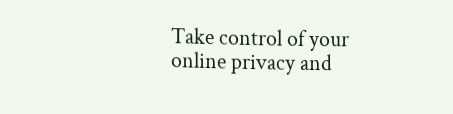Take control of your online privacy and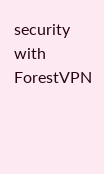security with ForestVPN